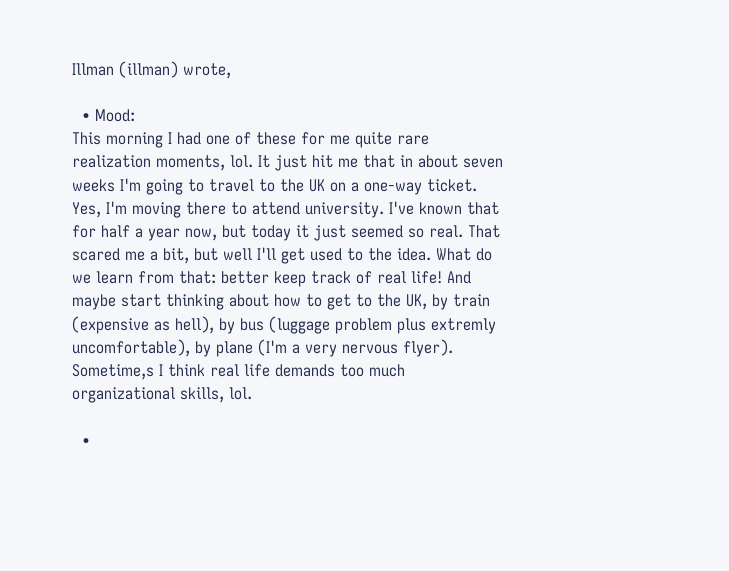Illman (illman) wrote,

  • Mood:
This morning I had one of these for me quite rare realization moments, lol. It just hit me that in about seven weeks I'm going to travel to the UK on a one-way ticket. Yes, I'm moving there to attend university. I've known that for half a year now, but today it just seemed so real. That scared me a bit, but well I'll get used to the idea. What do we learn from that: better keep track of real life! And maybe start thinking about how to get to the UK, by train (expensive as hell), by bus (luggage problem plus extremly uncomfortable), by plane (I'm a very nervous flyer). Sometime,s I think real life demands too much organizational skills, lol.

  •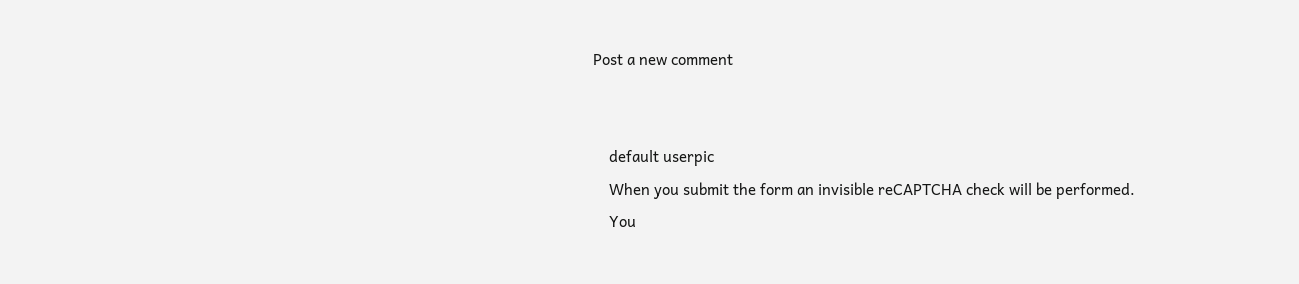Post a new comment


    default userpic
    When you submit the form an invisible reCAPTCHA check will be performed.
    You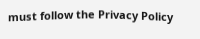must follow the Privacy Policy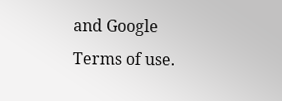and Google Terms of use.